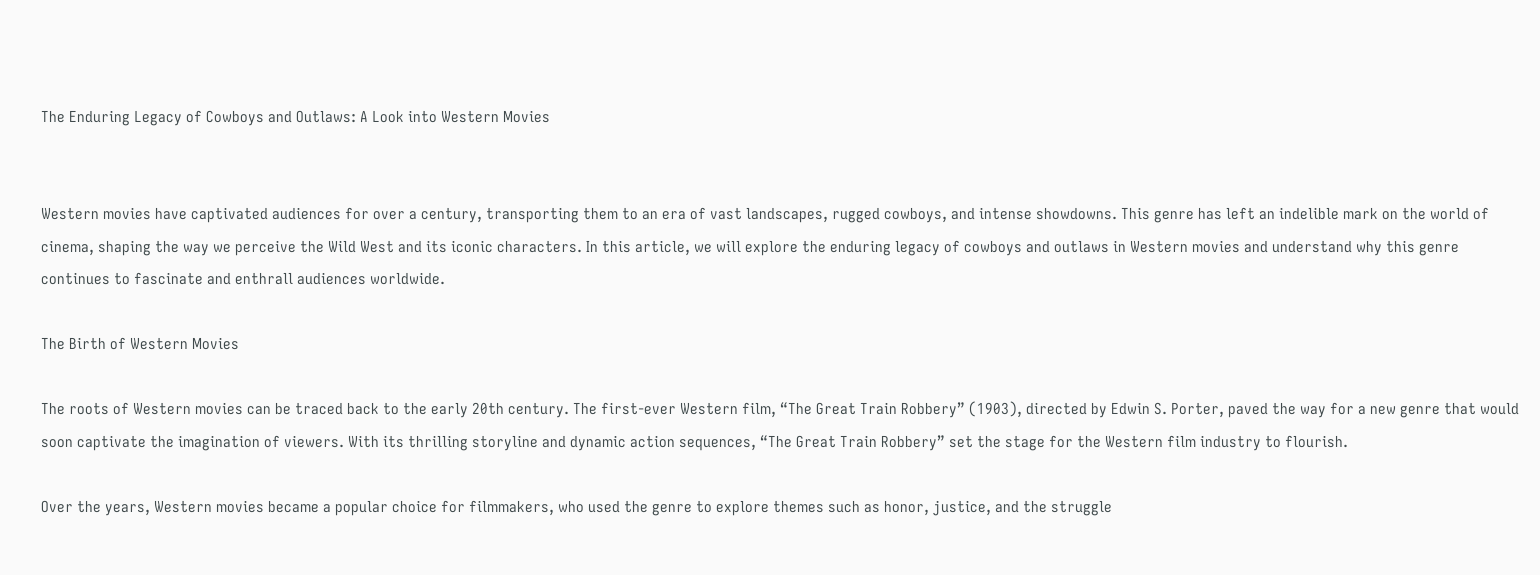The Enduring Legacy of Cowboys and Outlaws: A Look into Western Movies


Western movies have captivated audiences for over a century, transporting them to an era of vast landscapes, rugged cowboys, and intense showdowns. This genre has left an indelible mark on the world of cinema, shaping the way we perceive the Wild West and its iconic characters. In this article, we will explore the enduring legacy of cowboys and outlaws in Western movies and understand why this genre continues to fascinate and enthrall audiences worldwide.

The Birth of Western Movies

The roots of Western movies can be traced back to the early 20th century. The first-ever Western film, “The Great Train Robbery” (1903), directed by Edwin S. Porter, paved the way for a new genre that would soon captivate the imagination of viewers. With its thrilling storyline and dynamic action sequences, “The Great Train Robbery” set the stage for the Western film industry to flourish.

Over the years, Western movies became a popular choice for filmmakers, who used the genre to explore themes such as honor, justice, and the struggle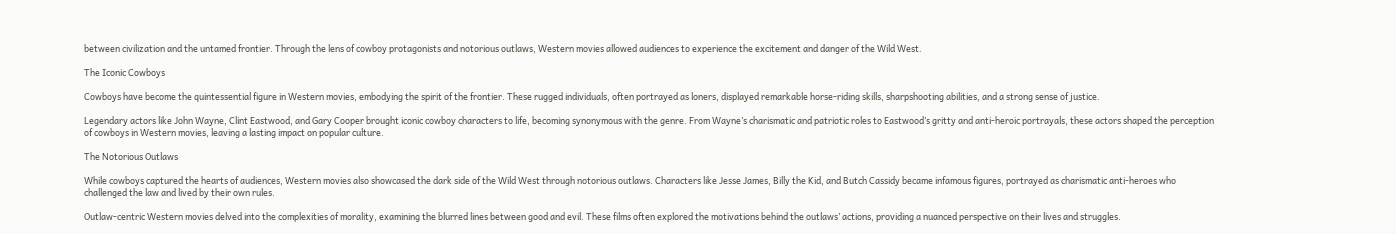between civilization and the untamed frontier. Through the lens of cowboy protagonists and notorious outlaws, Western movies allowed audiences to experience the excitement and danger of the Wild West.

The Iconic Cowboys

Cowboys have become the quintessential figure in Western movies, embodying the spirit of the frontier. These rugged individuals, often portrayed as loners, displayed remarkable horse-riding skills, sharpshooting abilities, and a strong sense of justice.

Legendary actors like John Wayne, Clint Eastwood, and Gary Cooper brought iconic cowboy characters to life, becoming synonymous with the genre. From Wayne’s charismatic and patriotic roles to Eastwood’s gritty and anti-heroic portrayals, these actors shaped the perception of cowboys in Western movies, leaving a lasting impact on popular culture.

The Notorious Outlaws

While cowboys captured the hearts of audiences, Western movies also showcased the dark side of the Wild West through notorious outlaws. Characters like Jesse James, Billy the Kid, and Butch Cassidy became infamous figures, portrayed as charismatic anti-heroes who challenged the law and lived by their own rules.

Outlaw-centric Western movies delved into the complexities of morality, examining the blurred lines between good and evil. These films often explored the motivations behind the outlaws’ actions, providing a nuanced perspective on their lives and struggles.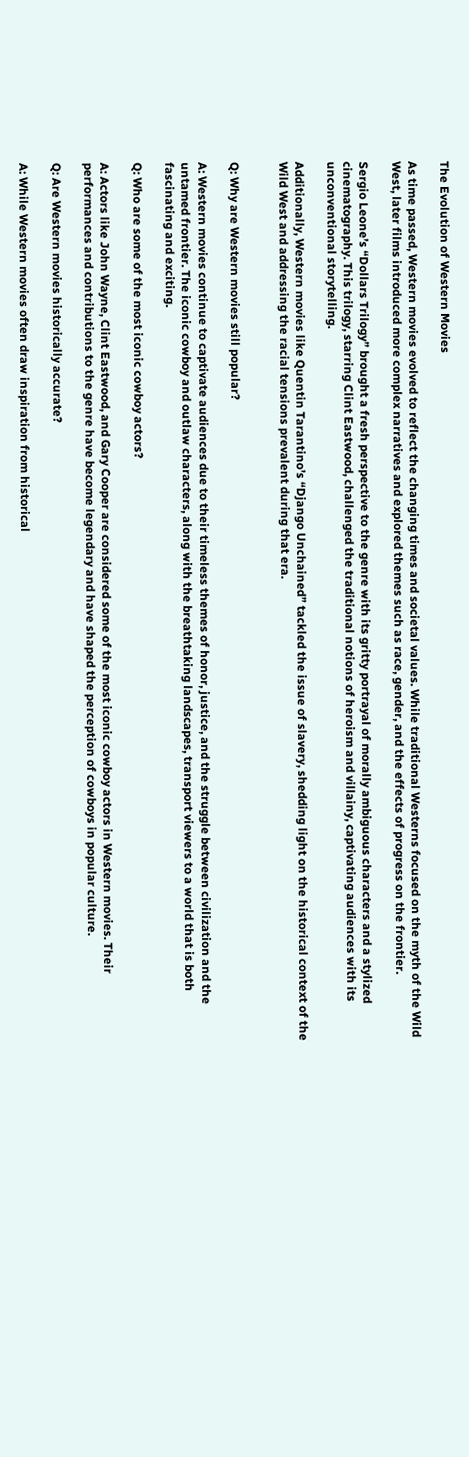The Evolution of Western Movies

As time passed, Western movies evolved to reflect the changing times and societal values. While traditional Westerns focused on the myth of the Wild West, later films introduced more complex narratives and explored themes such as race, gender, and the effects of progress on the frontier.

Sergio Leone’s “Dollars Trilogy” brought a fresh perspective to the genre with its gritty portrayal of morally ambiguous characters and a stylized cinematography. This trilogy, starring Clint Eastwood, challenged the traditional notions of heroism and villainy, captivating audiences with its unconventional storytelling.

Additionally, Western movies like Quentin Tarantino’s “Django Unchained” tackled the issue of slavery, shedding light on the historical context of the Wild West and addressing the racial tensions prevalent during that era.


Q: Why are Western movies still popular?

A: Western movies continue to captivate audiences due to their timeless themes of honor, justice, and the struggle between civilization and the untamed frontier. The iconic cowboy and outlaw characters, along with the breathtaking landscapes, transport viewers to a world that is both fascinating and exciting.

Q: Who are some of the most iconic cowboy actors?

A: Actors like John Wayne, Clint Eastwood, and Gary Cooper are considered some of the most iconic cowboy actors in Western movies. Their performances and contributions to the genre have become legendary and have shaped the perception of cowboys in popular culture.

Q: Are Western movies historically accurate?

A: While Western movies often draw inspiration from historical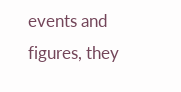events and figures, they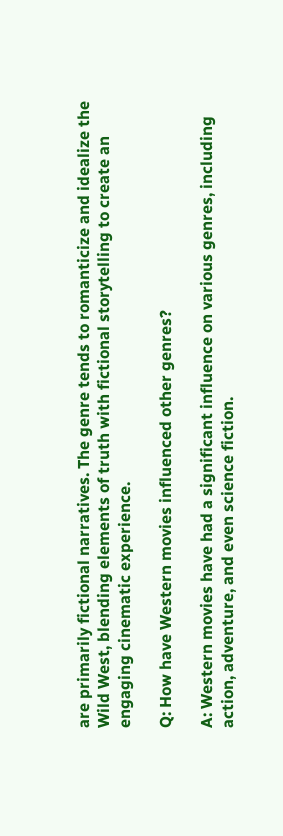are primarily fictional narratives. The genre tends to romanticize and idealize the Wild West, blending elements of truth with fictional storytelling to create an engaging cinematic experience.

Q: How have Western movies influenced other genres?

A: Western movies have had a significant influence on various genres, including action, adventure, and even science fiction.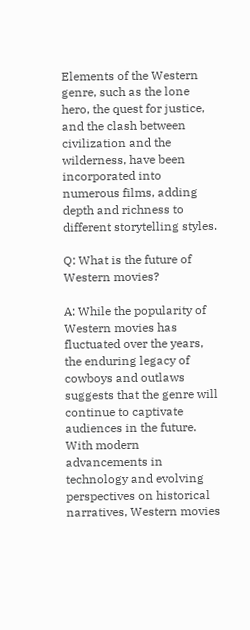Elements of the Western genre, such as the lone hero, the quest for justice, and the clash between civilization and the wilderness, have been incorporated into numerous films, adding depth and richness to different storytelling styles.

Q: What is the future of Western movies?

A: While the popularity of Western movies has fluctuated over the years, the enduring legacy of cowboys and outlaws suggests that the genre will continue to captivate audiences in the future. With modern advancements in technology and evolving perspectives on historical narratives, Western movies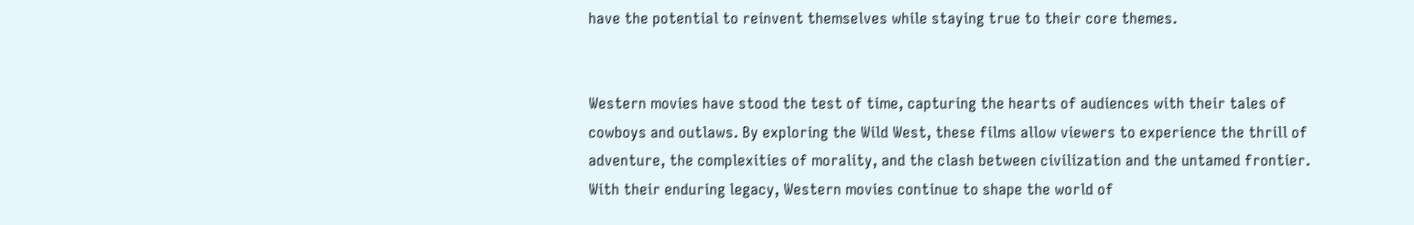have the potential to reinvent themselves while staying true to their core themes.


Western movies have stood the test of time, capturing the hearts of audiences with their tales of cowboys and outlaws. By exploring the Wild West, these films allow viewers to experience the thrill of adventure, the complexities of morality, and the clash between civilization and the untamed frontier. With their enduring legacy, Western movies continue to shape the world of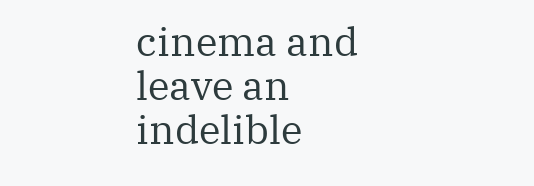cinema and leave an indelible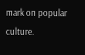mark on popular culture.